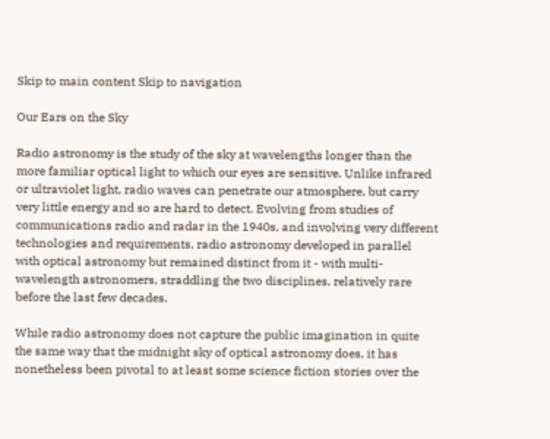Skip to main content Skip to navigation

Our Ears on the Sky

Radio astronomy is the study of the sky at wavelengths longer than the more familiar optical light to which our eyes are sensitive. Unlike infrared or ultraviolet light, radio waves can penetrate our atmosphere, but carry very little energy and so are hard to detect. Evolving from studies of communications radio and radar in the 1940s, and involving very different technologies and requirements, radio astronomy developed in parallel with optical astronomy but remained distinct from it - with multi-wavelength astronomers, straddling the two disciplines, relatively rare before the last few decades.

While radio astronomy does not capture the public imagination in quite the same way that the midnight sky of optical astronomy does, it has nonetheless been pivotal to at least some science fiction stories over the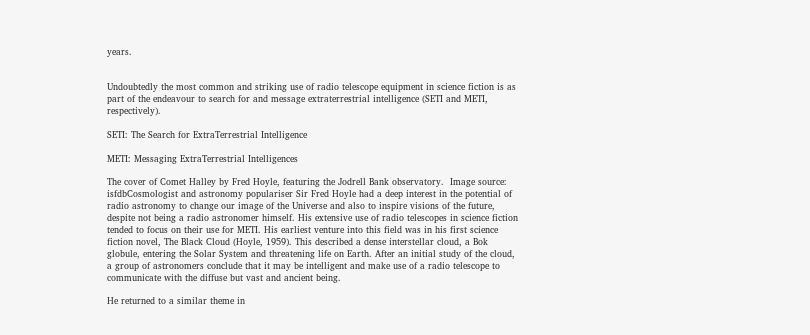years.


Undoubtedly the most common and striking use of radio telescope equipment in science fiction is as part of the endeavour to search for and message extraterrestrial intelligence (SETI and METI, respectively).

SETI: The Search for ExtraTerrestrial Intelligence

METI: Messaging ExtraTerrestrial Intelligences

The cover of Comet Halley by Fred Hoyle, featuring the Jodrell Bank observatory.  Image source: isfdbCosmologist and astronomy populariser Sir Fred Hoyle had a deep interest in the potential of radio astronomy to change our image of the Universe and also to inspire visions of the future, despite not being a radio astronomer himself. His extensive use of radio telescopes in science fiction tended to focus on their use for METI. His earliest venture into this field was in his first science fiction novel, The Black Cloud (Hoyle, 1959). This described a dense interstellar cloud, a Bok globule, entering the Solar System and threatening life on Earth. After an initial study of the cloud, a group of astronomers conclude that it may be intelligent and make use of a radio telescope to communicate with the diffuse but vast and ancient being.

He returned to a similar theme in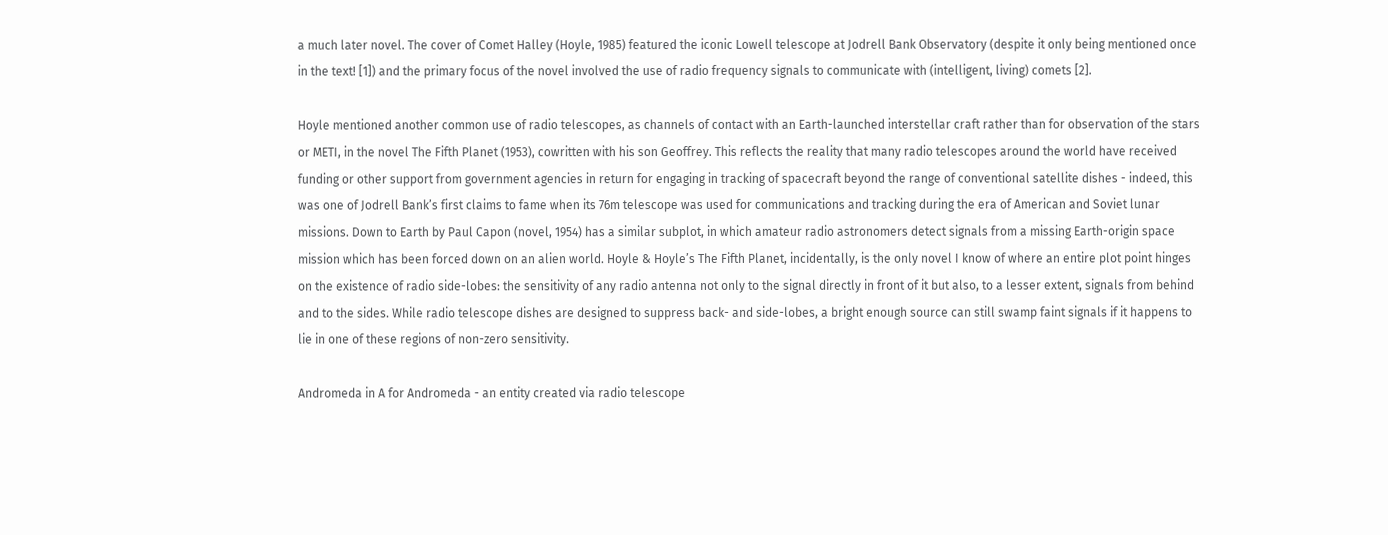a much later novel. The cover of Comet Halley (Hoyle, 1985) featured the iconic Lowell telescope at Jodrell Bank Observatory (despite it only being mentioned once in the text! [1]) and the primary focus of the novel involved the use of radio frequency signals to communicate with (intelligent, living) comets [2].

Hoyle mentioned another common use of radio telescopes, as channels of contact with an Earth-launched interstellar craft rather than for observation of the stars or METI, in the novel The Fifth Planet (1953), cowritten with his son Geoffrey. This reflects the reality that many radio telescopes around the world have received funding or other support from government agencies in return for engaging in tracking of spacecraft beyond the range of conventional satellite dishes - indeed, this was one of Jodrell Bank’s first claims to fame when its 76m telescope was used for communications and tracking during the era of American and Soviet lunar missions. Down to Earth by Paul Capon (novel, 1954) has a similar subplot, in which amateur radio astronomers detect signals from a missing Earth-origin space mission which has been forced down on an alien world. Hoyle & Hoyle’s The Fifth Planet, incidentally, is the only novel I know of where an entire plot point hinges on the existence of radio side-lobes: the sensitivity of any radio antenna not only to the signal directly in front of it but also, to a lesser extent, signals from behind and to the sides. While radio telescope dishes are designed to suppress back- and side-lobes, a bright enough source can still swamp faint signals if it happens to lie in one of these regions of non-zero sensitivity.

Andromeda in A for Andromeda - an entity created via radio telescope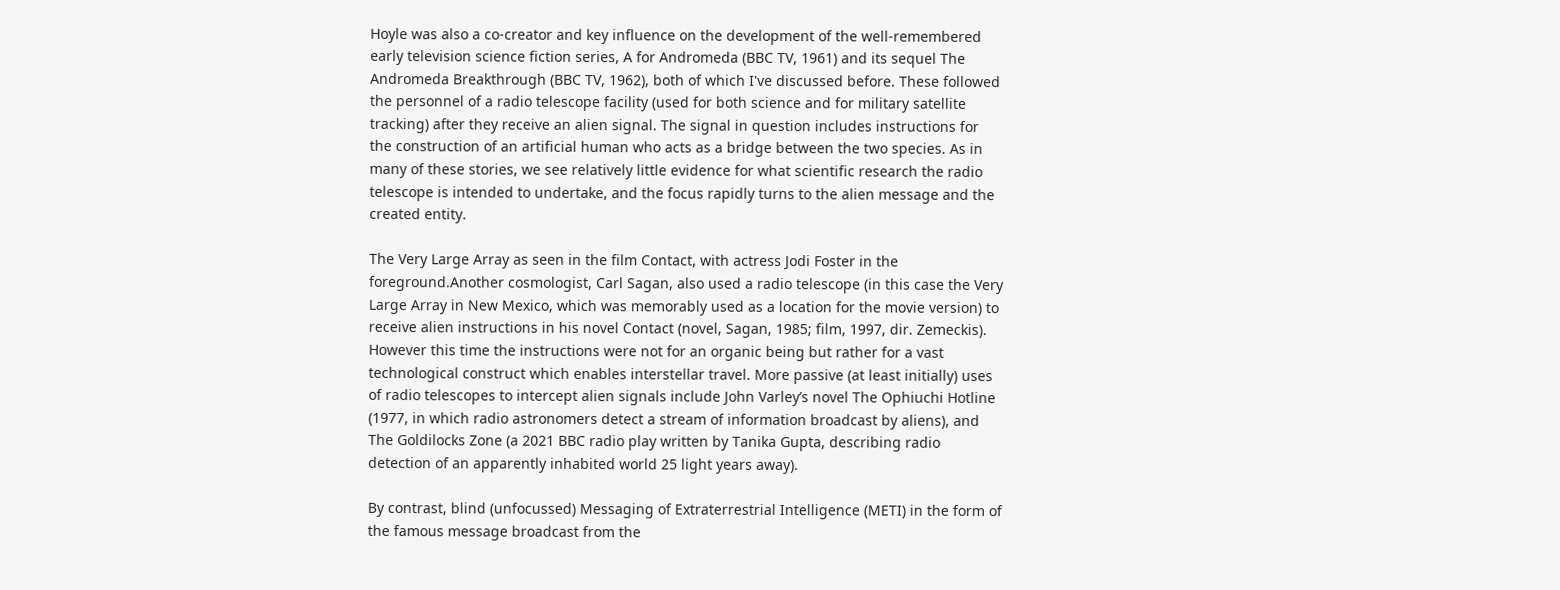Hoyle was also a co-creator and key influence on the development of the well-remembered early television science fiction series, A for Andromeda (BBC TV, 1961) and its sequel The Andromeda Breakthrough (BBC TV, 1962), both of which I've discussed before. These followed the personnel of a radio telescope facility (used for both science and for military satellite tracking) after they receive an alien signal. The signal in question includes instructions for the construction of an artificial human who acts as a bridge between the two species. As in many of these stories, we see relatively little evidence for what scientific research the radio telescope is intended to undertake, and the focus rapidly turns to the alien message and the created entity.

The Very Large Array as seen in the film Contact, with actress Jodi Foster in the foreground.Another cosmologist, Carl Sagan, also used a radio telescope (in this case the Very Large Array in New Mexico, which was memorably used as a location for the movie version) to receive alien instructions in his novel Contact (novel, Sagan, 1985; film, 1997, dir. Zemeckis). However this time the instructions were not for an organic being but rather for a vast technological construct which enables interstellar travel. More passive (at least initially) uses of radio telescopes to intercept alien signals include John Varley’s novel The Ophiuchi Hotline (1977, in which radio astronomers detect a stream of information broadcast by aliens), and The Goldilocks Zone (a 2021 BBC radio play written by Tanika Gupta, describing radio detection of an apparently inhabited world 25 light years away).

By contrast, blind (unfocussed) Messaging of Extraterrestrial Intelligence (METI) in the form of the famous message broadcast from the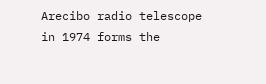Arecibo radio telescope in 1974 forms the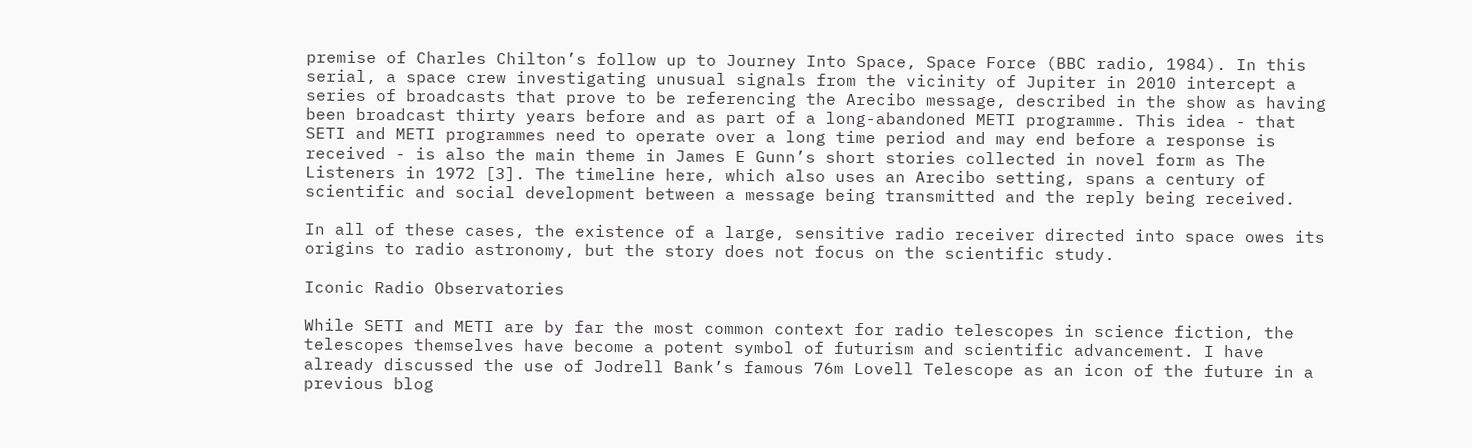premise of Charles Chilton’s follow up to Journey Into Space, Space Force (BBC radio, 1984). In this serial, a space crew investigating unusual signals from the vicinity of Jupiter in 2010 intercept a series of broadcasts that prove to be referencing the Arecibo message, described in the show as having been broadcast thirty years before and as part of a long-abandoned METI programme. This idea - that SETI and METI programmes need to operate over a long time period and may end before a response is received - is also the main theme in James E Gunn’s short stories collected in novel form as The Listeners in 1972 [3]. The timeline here, which also uses an Arecibo setting, spans a century of scientific and social development between a message being transmitted and the reply being received.

In all of these cases, the existence of a large, sensitive radio receiver directed into space owes its origins to radio astronomy, but the story does not focus on the scientific study.

Iconic Radio Observatories

While SETI and METI are by far the most common context for radio telescopes in science fiction, the telescopes themselves have become a potent symbol of futurism and scientific advancement. I have already discussed the use of Jodrell Bank’s famous 76m Lovell Telescope as an icon of the future in a previous blog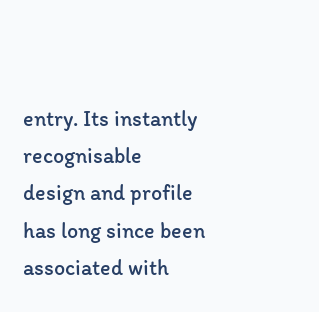entry. Its instantly recognisable design and profile has long since been associated with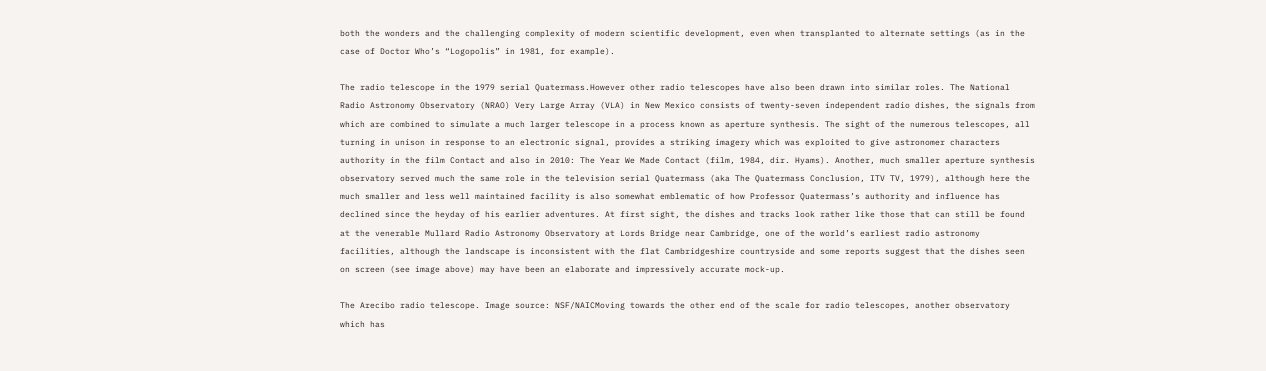both the wonders and the challenging complexity of modern scientific development, even when transplanted to alternate settings (as in the case of Doctor Who’s “Logopolis” in 1981, for example).

The radio telescope in the 1979 serial Quatermass.However other radio telescopes have also been drawn into similar roles. The National Radio Astronomy Observatory (NRAO) Very Large Array (VLA) in New Mexico consists of twenty-seven independent radio dishes, the signals from which are combined to simulate a much larger telescope in a process known as aperture synthesis. The sight of the numerous telescopes, all turning in unison in response to an electronic signal, provides a striking imagery which was exploited to give astronomer characters authority in the film Contact and also in 2010: The Year We Made Contact (film, 1984, dir. Hyams). Another, much smaller aperture synthesis observatory served much the same role in the television serial Quatermass (aka The Quatermass Conclusion, ITV TV, 1979), although here the much smaller and less well maintained facility is also somewhat emblematic of how Professor Quatermass’s authority and influence has declined since the heyday of his earlier adventures. At first sight, the dishes and tracks look rather like those that can still be found at the venerable Mullard Radio Astronomy Observatory at Lords Bridge near Cambridge, one of the world’s earliest radio astronomy facilities, although the landscape is inconsistent with the flat Cambridgeshire countryside and some reports suggest that the dishes seen on screen (see image above) may have been an elaborate and impressively accurate mock-up.

The Arecibo radio telescope. Image source: NSF/NAICMoving towards the other end of the scale for radio telescopes, another observatory which has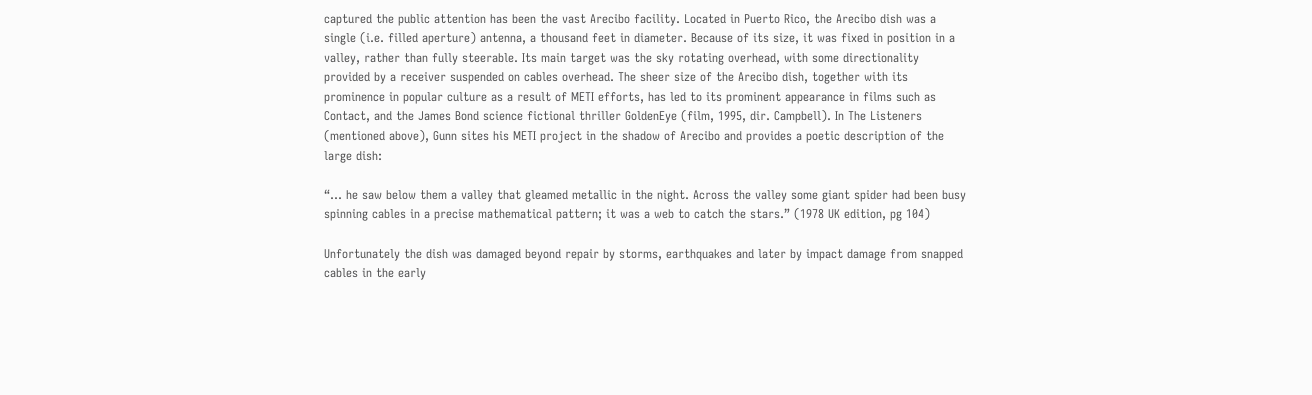captured the public attention has been the vast Arecibo facility. Located in Puerto Rico, the Arecibo dish was a single (i.e. filled aperture) antenna, a thousand feet in diameter. Because of its size, it was fixed in position in a valley, rather than fully steerable. Its main target was the sky rotating overhead, with some directionality provided by a receiver suspended on cables overhead. The sheer size of the Arecibo dish, together with its prominence in popular culture as a result of METI efforts, has led to its prominent appearance in films such as Contact, and the James Bond science fictional thriller GoldenEye (film, 1995, dir. Campbell). In The Listeners (mentioned above), Gunn sites his METI project in the shadow of Arecibo and provides a poetic description of the large dish:

“... he saw below them a valley that gleamed metallic in the night. Across the valley some giant spider had been busy spinning cables in a precise mathematical pattern; it was a web to catch the stars.” (1978 UK edition, pg 104)

Unfortunately the dish was damaged beyond repair by storms, earthquakes and later by impact damage from snapped cables in the early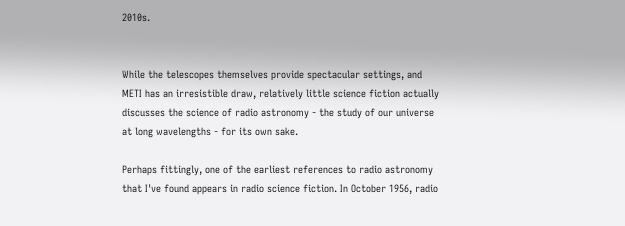2010s.


While the telescopes themselves provide spectacular settings, and METI has an irresistible draw, relatively little science fiction actually discusses the science of radio astronomy - the study of our universe at long wavelengths - for its own sake.

Perhaps fittingly, one of the earliest references to radio astronomy that I've found appears in radio science fiction. In October 1956, radio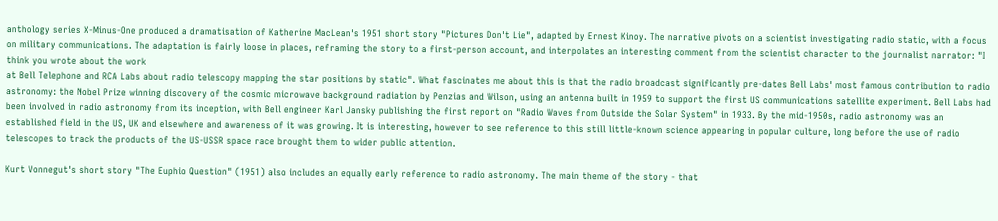anthology series X-Minus-One produced a dramatisation of Katherine MacLean's 1951 short story "Pictures Don't Lie", adapted by Ernest Kinoy. The narrative pivots on a scientist investigating radio static, with a focus on military communications. The adaptation is fairly loose in places, reframing the story to a first-person account, and interpolates an interesting comment from the scientist character to the journalist narrator: "I think you wrote about the work
at Bell Telephone and RCA Labs about radio telescopy mapping the star positions by static". What fascinates me about this is that the radio broadcast significantly pre-dates Bell Labs' most famous contribution to radio astronomy: the Nobel Prize winning discovery of the cosmic microwave background radiation by Penzias and Wilson, using an antenna built in 1959 to support the first US communications satellite experiment. Bell Labs had been involved in radio astronomy from its inception, with Bell engineer Karl Jansky publishing the first report on "Radio Waves from Outside the Solar System" in 1933. By the mid-1950s, radio astronomy was an established field in the US, UK and elsewhere and awareness of it was growing. It is interesting, however to see reference to this still little-known science appearing in popular culture, long before the use of radio telescopes to track the products of the US-USSR space race brought them to wider public attention.

Kurt Vonnegut's short story "The Euphio Question" (1951) also includes an equally early reference to radio astronomy. The main theme of the story - that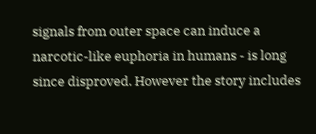signals from outer space can induce a narcotic-like euphoria in humans - is long since disproved. However the story includes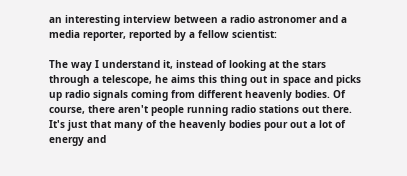an interesting interview between a radio astronomer and a media reporter, reported by a fellow scientist:

The way I understand it, instead of looking at the stars through a telescope, he aims this thing out in space and picks up radio signals coming from different heavenly bodies. Of course, there aren't people running radio stations out there. It's just that many of the heavenly bodies pour out a lot of energy and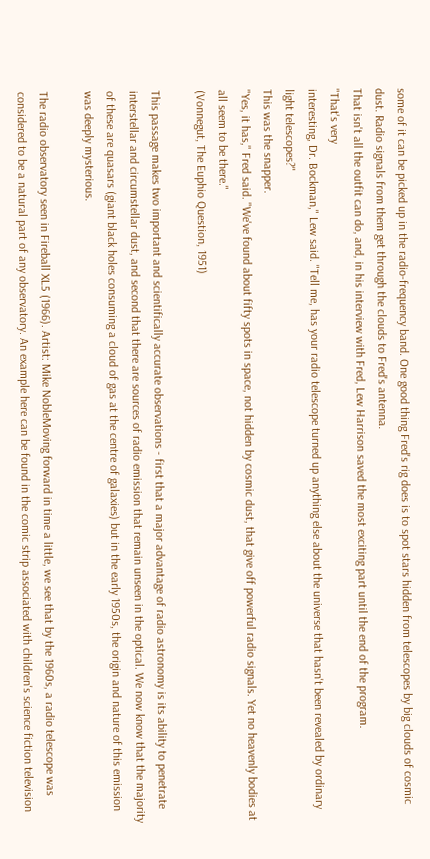some of it can be picked up in the radio-frequency band. One good thing Fred's rig does is to spot stars hidden from telescopes by big clouds of cosmic dust. Radio signals from them get through the clouds to Fred's antenna.
That isn't all the outfit can do, and, in his interview with Fred, Lew Harrison saved the most exciting part until the end of the program.
"That's very
interesting, Dr. Bockman," Lew said. "Tell me, has your radio telescope turned up anything else about the universe that hasn't been revealed by ordinary light telescopes?"
This was the snapper.
"Yes, it has," Fred said. "We've found about fifty spots in space, not hidden by cosmic dust, that give off powerful radio signals. Yet no heavenly bodies at all seem to be there."
(Vonnegut, The Euphio Question, 1951)

This passage makes two important and scientifically accurate observations - first that a major advantage of radio astronomy is its ability to penetrate interstellar and circumstellar dust, and second that there are sources of radio emission that remain unseen in the optical. We now know that the majority of these are quasars (giant black holes consuming a cloud of gas at the centre of galaxies) but in the early 1950s, the origin and nature of this emission was deeply mysterious.

The radio observatory seen in Fireball XL5 (1966). Artist: Mike NobleMoving forward in time a little, we see that by the 1960s, a radio telescope was considered to be a natural part of any observatory. An example here can be found in the comic strip associated with children's science fiction television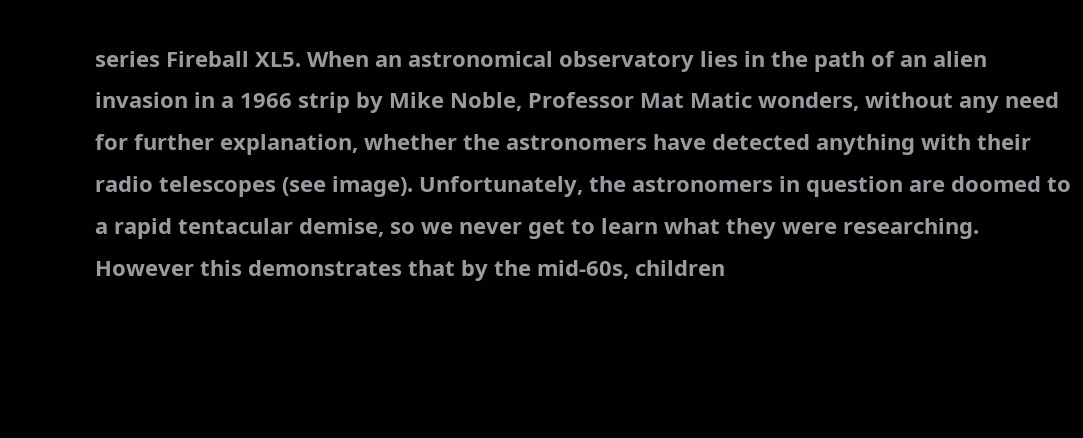series Fireball XL5. When an astronomical observatory lies in the path of an alien invasion in a 1966 strip by Mike Noble, Professor Mat Matic wonders, without any need for further explanation, whether the astronomers have detected anything with their radio telescopes (see image). Unfortunately, the astronomers in question are doomed to a rapid tentacular demise, so we never get to learn what they were researching. However this demonstrates that by the mid-60s, children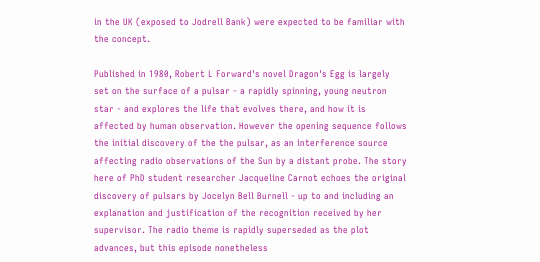in the UK (exposed to Jodrell Bank) were expected to be familiar with the concept.

Published in 1980, Robert L Forward's novel Dragon's Egg is largely set on the surface of a pulsar - a rapidly spinning, young neutron star - and explores the life that evolves there, and how it is affected by human observation. However the opening sequence follows the initial discovery of the the pulsar, as an interference source affecting radio observations of the Sun by a distant probe. The story here of PhD student researcher Jacqueline Carnot echoes the original discovery of pulsars by Jocelyn Bell Burnell - up to and including an explanation and justification of the recognition received by her supervisor. The radio theme is rapidly superseded as the plot advances, but this episode nonetheless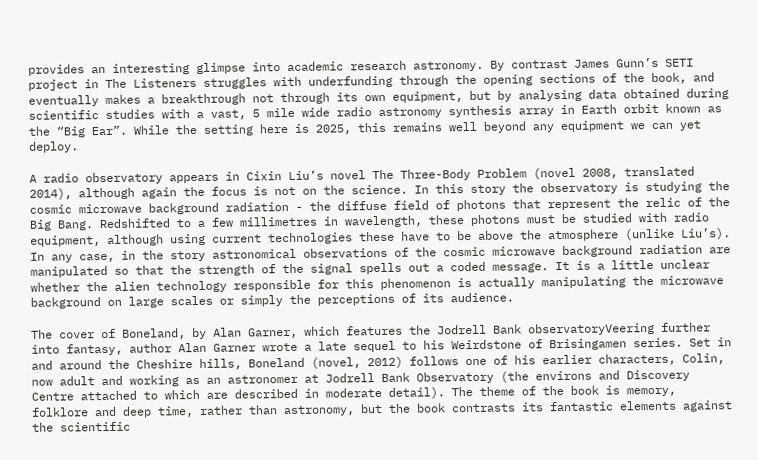provides an interesting glimpse into academic research astronomy. By contrast James Gunn’s SETI project in The Listeners struggles with underfunding through the opening sections of the book, and eventually makes a breakthrough not through its own equipment, but by analysing data obtained during scientific studies with a vast, 5 mile wide radio astronomy synthesis array in Earth orbit known as the “Big Ear”. While the setting here is 2025, this remains well beyond any equipment we can yet deploy.

A radio observatory appears in Cixin Liu’s novel The Three-Body Problem (novel 2008, translated 2014), although again the focus is not on the science. In this story the observatory is studying the cosmic microwave background radiation - the diffuse field of photons that represent the relic of the Big Bang. Redshifted to a few millimetres in wavelength, these photons must be studied with radio equipment, although using current technologies these have to be above the atmosphere (unlike Liu’s). In any case, in the story astronomical observations of the cosmic microwave background radiation are manipulated so that the strength of the signal spells out a coded message. It is a little unclear whether the alien technology responsible for this phenomenon is actually manipulating the microwave background on large scales or simply the perceptions of its audience.

The cover of Boneland, by Alan Garner, which features the Jodrell Bank observatoryVeering further into fantasy, author Alan Garner wrote a late sequel to his Weirdstone of Brisingamen series. Set in and around the Cheshire hills, Boneland (novel, 2012) follows one of his earlier characters, Colin, now adult and working as an astronomer at Jodrell Bank Observatory (the environs and Discovery Centre attached to which are described in moderate detail). The theme of the book is memory, folklore and deep time, rather than astronomy, but the book contrasts its fantastic elements against the scientific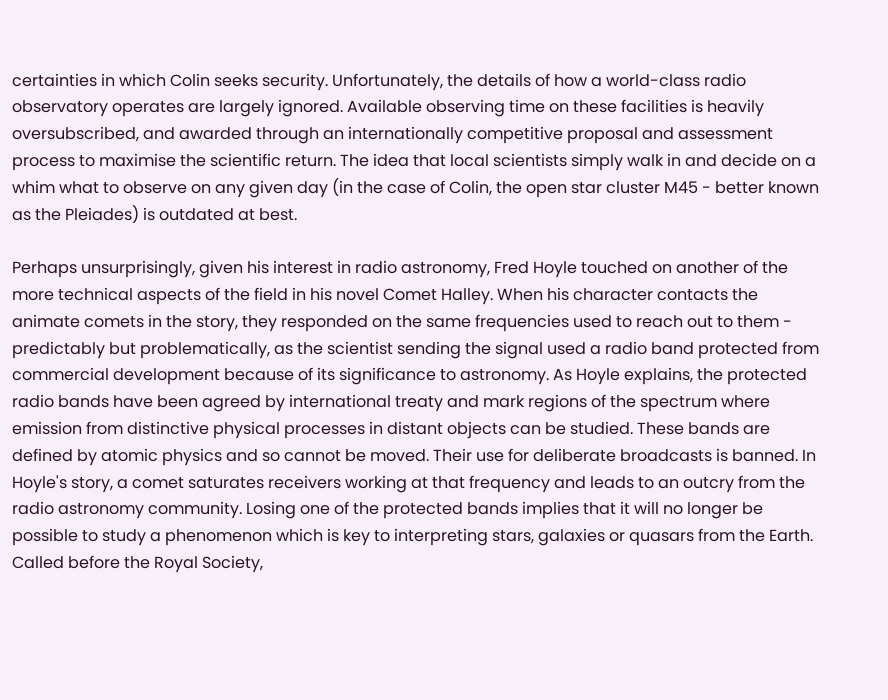certainties in which Colin seeks security. Unfortunately, the details of how a world-class radio observatory operates are largely ignored. Available observing time on these facilities is heavily oversubscribed, and awarded through an internationally competitive proposal and assessment process to maximise the scientific return. The idea that local scientists simply walk in and decide on a whim what to observe on any given day (in the case of Colin, the open star cluster M45 - better known as the Pleiades) is outdated at best.

Perhaps unsurprisingly, given his interest in radio astronomy, Fred Hoyle touched on another of the more technical aspects of the field in his novel Comet Halley. When his character contacts the animate comets in the story, they responded on the same frequencies used to reach out to them - predictably but problematically, as the scientist sending the signal used a radio band protected from commercial development because of its significance to astronomy. As Hoyle explains, the protected radio bands have been agreed by international treaty and mark regions of the spectrum where emission from distinctive physical processes in distant objects can be studied. These bands are defined by atomic physics and so cannot be moved. Their use for deliberate broadcasts is banned. In Hoyle's story, a comet saturates receivers working at that frequency and leads to an outcry from the radio astronomy community. Losing one of the protected bands implies that it will no longer be possible to study a phenomenon which is key to interpreting stars, galaxies or quasars from the Earth. Called before the Royal Society,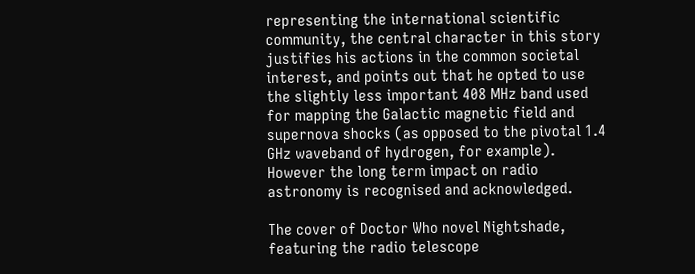representing the international scientific community, the central character in this story justifies his actions in the common societal interest, and points out that he opted to use the slightly less important 408 MHz band used for mapping the Galactic magnetic field and supernova shocks (as opposed to the pivotal 1.4 GHz waveband of hydrogen, for example). However the long term impact on radio astronomy is recognised and acknowledged.

The cover of Doctor Who novel Nightshade, featuring the radio telescope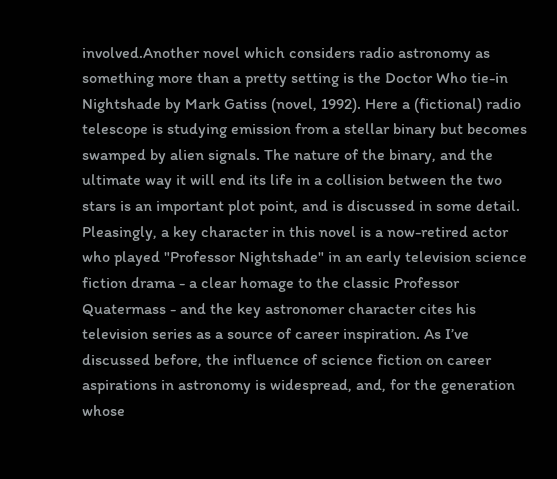involved.Another novel which considers radio astronomy as something more than a pretty setting is the Doctor Who tie-in Nightshade by Mark Gatiss (novel, 1992). Here a (fictional) radio telescope is studying emission from a stellar binary but becomes swamped by alien signals. The nature of the binary, and the ultimate way it will end its life in a collision between the two stars is an important plot point, and is discussed in some detail. Pleasingly, a key character in this novel is a now-retired actor who played "Professor Nightshade" in an early television science fiction drama - a clear homage to the classic Professor Quatermass - and the key astronomer character cites his television series as a source of career inspiration. As I’ve discussed before, the influence of science fiction on career aspirations in astronomy is widespread, and, for the generation whose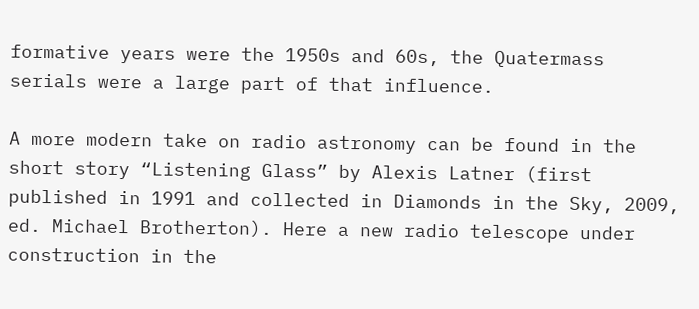formative years were the 1950s and 60s, the Quatermass serials were a large part of that influence.

A more modern take on radio astronomy can be found in the short story “Listening Glass” by Alexis Latner (first published in 1991 and collected in Diamonds in the Sky, 2009, ed. Michael Brotherton). Here a new radio telescope under construction in the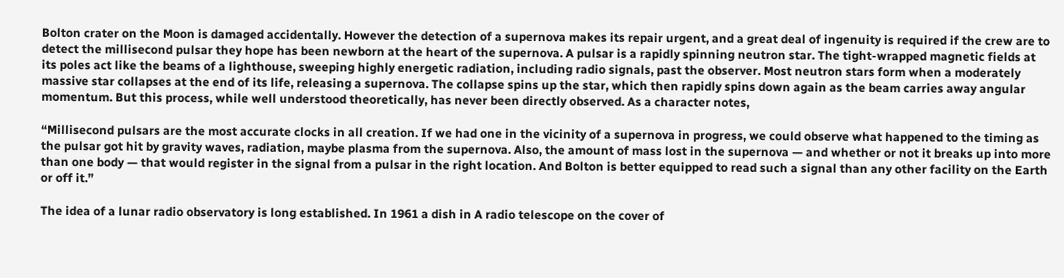Bolton crater on the Moon is damaged accidentally. However the detection of a supernova makes its repair urgent, and a great deal of ingenuity is required if the crew are to detect the millisecond pulsar they hope has been newborn at the heart of the supernova. A pulsar is a rapidly spinning neutron star. The tight-wrapped magnetic fields at its poles act like the beams of a lighthouse, sweeping highly energetic radiation, including radio signals, past the observer. Most neutron stars form when a moderately massive star collapses at the end of its life, releasing a supernova. The collapse spins up the star, which then rapidly spins down again as the beam carries away angular momentum. But this process, while well understood theoretically, has never been directly observed. As a character notes,

“Millisecond pulsars are the most accurate clocks in all creation. If we had one in the vicinity of a supernova in progress, we could observe what happened to the timing as the pulsar got hit by gravity waves, radiation, maybe plasma from the supernova. Also, the amount of mass lost in the supernova — and whether or not it breaks up into more than one body — that would register in the signal from a pulsar in the right location. And Bolton is better equipped to read such a signal than any other facility on the Earth or off it.”

The idea of a lunar radio observatory is long established. In 1961 a dish in A radio telescope on the cover of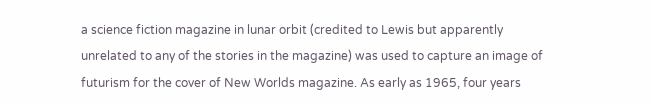a science fiction magazine in lunar orbit (credited to Lewis but apparently unrelated to any of the stories in the magazine) was used to capture an image of futurism for the cover of New Worlds magazine. As early as 1965, four years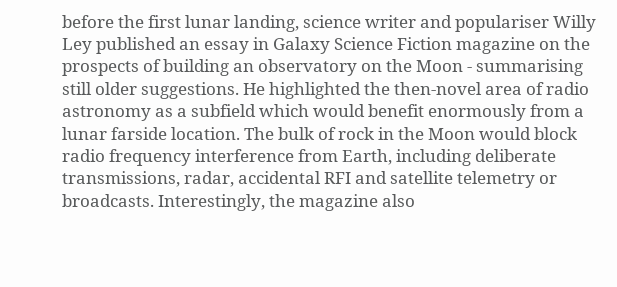before the first lunar landing, science writer and populariser Willy Ley published an essay in Galaxy Science Fiction magazine on the prospects of building an observatory on the Moon - summarising still older suggestions. He highlighted the then-novel area of radio astronomy as a subfield which would benefit enormously from a lunar farside location. The bulk of rock in the Moon would block radio frequency interference from Earth, including deliberate transmissions, radar, accidental RFI and satellite telemetry or broadcasts. Interestingly, the magazine also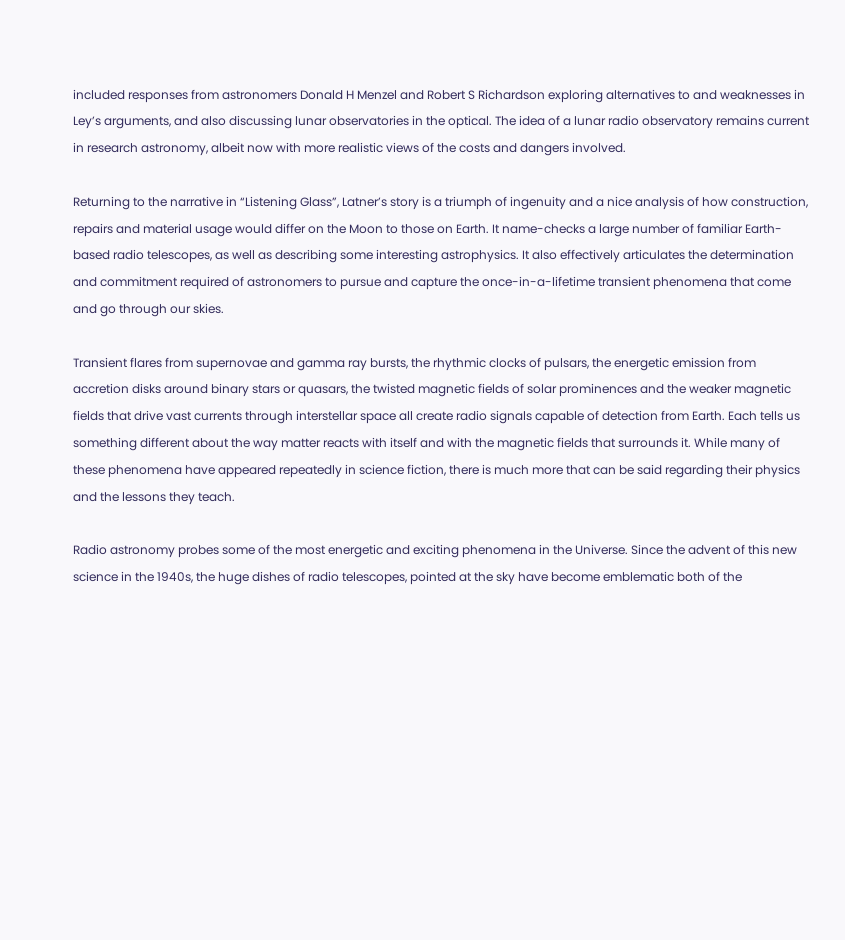included responses from astronomers Donald H Menzel and Robert S Richardson exploring alternatives to and weaknesses in Ley’s arguments, and also discussing lunar observatories in the optical. The idea of a lunar radio observatory remains current in research astronomy, albeit now with more realistic views of the costs and dangers involved.

Returning to the narrative in “Listening Glass”, Latner’s story is a triumph of ingenuity and a nice analysis of how construction, repairs and material usage would differ on the Moon to those on Earth. It name-checks a large number of familiar Earth-based radio telescopes, as well as describing some interesting astrophysics. It also effectively articulates the determination and commitment required of astronomers to pursue and capture the once-in-a-lifetime transient phenomena that come and go through our skies.

Transient flares from supernovae and gamma ray bursts, the rhythmic clocks of pulsars, the energetic emission from accretion disks around binary stars or quasars, the twisted magnetic fields of solar prominences and the weaker magnetic fields that drive vast currents through interstellar space all create radio signals capable of detection from Earth. Each tells us something different about the way matter reacts with itself and with the magnetic fields that surrounds it. While many of these phenomena have appeared repeatedly in science fiction, there is much more that can be said regarding their physics and the lessons they teach.

Radio astronomy probes some of the most energetic and exciting phenomena in the Universe. Since the advent of this new science in the 1940s, the huge dishes of radio telescopes, pointed at the sky have become emblematic both of the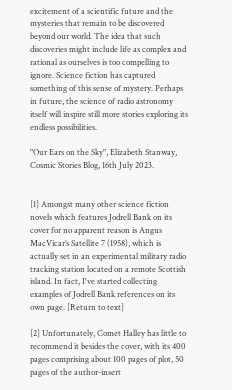excitement of a scientific future and the mysteries that remain to be discovered beyond our world. The idea that such discoveries might include life as complex and rational as ourselves is too compelling to ignore. Science fiction has captured something of this sense of mystery. Perhaps in future, the science of radio astronomy itself will inspire still more stories exploring its endless possibilities.

"Our Ears on the Sky", Elizabeth Stanway, Cosmic Stories Blog, 16th July 2023.


[1] Amongst many other science fiction novels which features Jodrell Bank on its cover for no apparent reason is Angus MacVicar’s Satellite 7 (1958), which is actually set in an experimental military radio tracking station located on a remote Scottish island. In fact, I've started collecting examples of Jodrell Bank references on its own page. [Return to text]

[2] Unfortunately, Comet Halley has little to recommend it besides the cover, with its 400 pages comprising about 100 pages of plot, 50 pages of the author-insert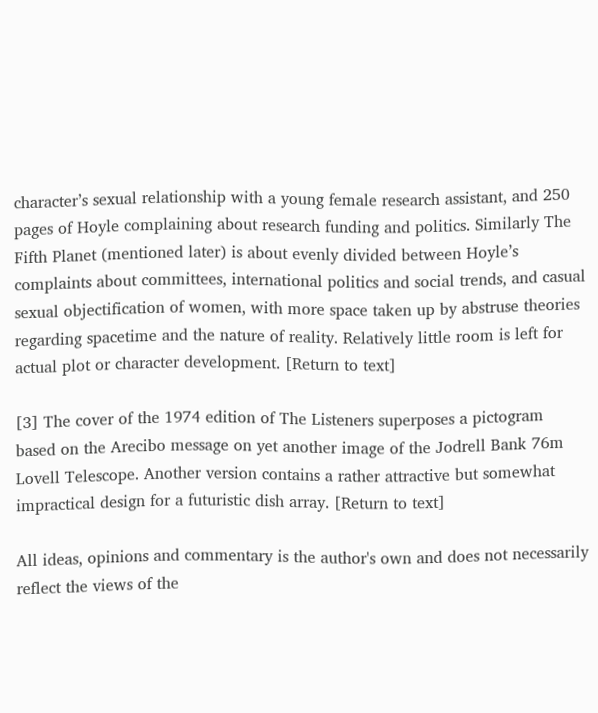character’s sexual relationship with a young female research assistant, and 250 pages of Hoyle complaining about research funding and politics. Similarly The Fifth Planet (mentioned later) is about evenly divided between Hoyle’s complaints about committees, international politics and social trends, and casual sexual objectification of women, with more space taken up by abstruse theories regarding spacetime and the nature of reality. Relatively little room is left for actual plot or character development. [Return to text]

[3] The cover of the 1974 edition of The Listeners superposes a pictogram based on the Arecibo message on yet another image of the Jodrell Bank 76m Lovell Telescope. Another version contains a rather attractive but somewhat impractical design for a futuristic dish array. [Return to text]

All ideas, opinions and commentary is the author's own and does not necessarily reflect the views of the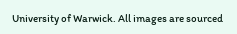University of Warwick. All images are sourced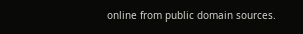online from public domain sources.